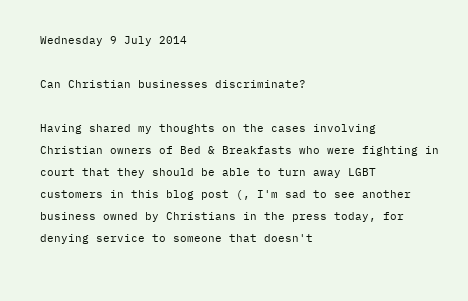Wednesday 9 July 2014

Can Christian businesses discriminate?

Having shared my thoughts on the cases involving Christian owners of Bed & Breakfasts who were fighting in court that they should be able to turn away LGBT customers in this blog post (, I'm sad to see another business owned by Christians in the press today, for denying service to someone that doesn't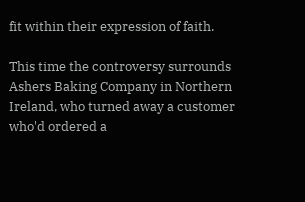fit within their expression of faith.

This time the controversy surrounds Ashers Baking Company in Northern Ireland, who turned away a customer who'd ordered a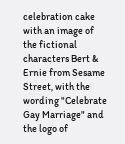celebration cake with an image of the fictional characters Bert & Ernie from Sesame Street, with the wording "Celebrate Gay Marriage" and the logo of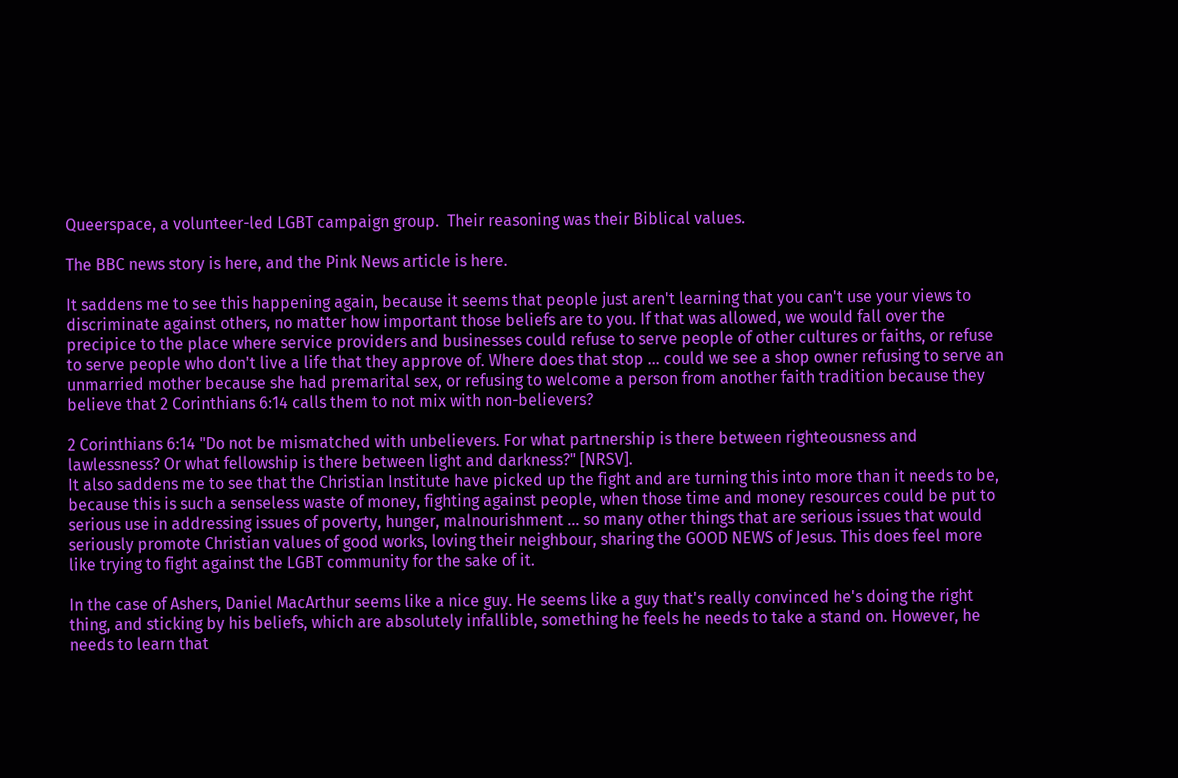Queerspace, a volunteer-led LGBT campaign group.  Their reasoning was their Biblical values.

The BBC news story is here, and the Pink News article is here.

It saddens me to see this happening again, because it seems that people just aren't learning that you can't use your views to discriminate against others, no matter how important those beliefs are to you. If that was allowed, we would fall over the precipice to the place where service providers and businesses could refuse to serve people of other cultures or faiths, or refuse to serve people who don't live a life that they approve of. Where does that stop ... could we see a shop owner refusing to serve an unmarried mother because she had premarital sex, or refusing to welcome a person from another faith tradition because they believe that 2 Corinthians 6:14 calls them to not mix with non-believers?

2 Corinthians 6:14 "Do not be mismatched with unbelievers. For what partnership is there between righteousness and lawlessness? Or what fellowship is there between light and darkness?" [NRSV].
It also saddens me to see that the Christian Institute have picked up the fight and are turning this into more than it needs to be, because this is such a senseless waste of money, fighting against people, when those time and money resources could be put to serious use in addressing issues of poverty, hunger, malnourishment ... so many other things that are serious issues that would seriously promote Christian values of good works, loving their neighbour, sharing the GOOD NEWS of Jesus. This does feel more like trying to fight against the LGBT community for the sake of it.

In the case of Ashers, Daniel MacArthur seems like a nice guy. He seems like a guy that's really convinced he's doing the right thing, and sticking by his beliefs, which are absolutely infallible, something he feels he needs to take a stand on. However, he needs to learn that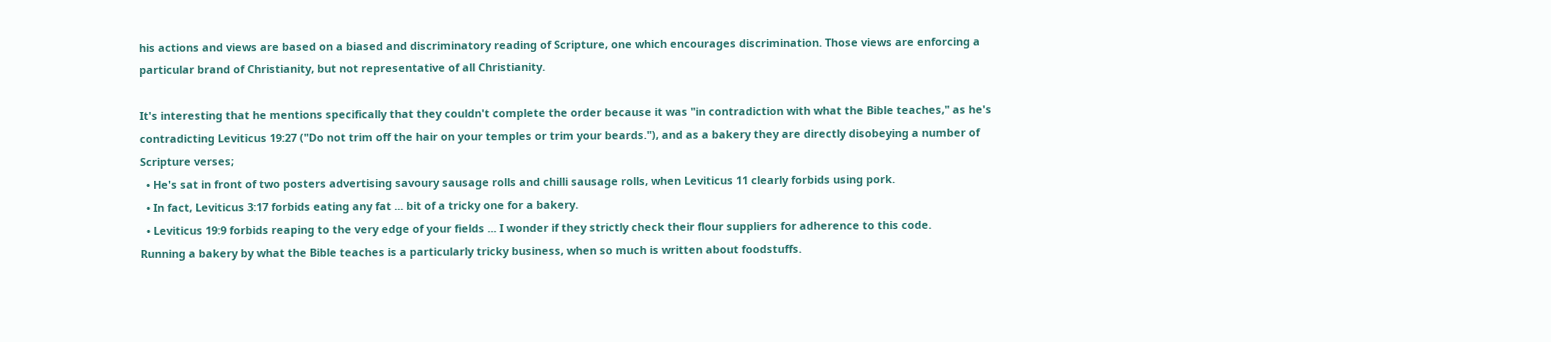his actions and views are based on a biased and discriminatory reading of Scripture, one which encourages discrimination. Those views are enforcing a particular brand of Christianity, but not representative of all Christianity.

It's interesting that he mentions specifically that they couldn't complete the order because it was "in contradiction with what the Bible teaches," as he's contradicting Leviticus 19:27 ("Do not trim off the hair on your temples or trim your beards."), and as a bakery they are directly disobeying a number of Scripture verses;
  • He's sat in front of two posters advertising savoury sausage rolls and chilli sausage rolls, when Leviticus 11 clearly forbids using pork.
  • In fact, Leviticus 3:17 forbids eating any fat ... bit of a tricky one for a bakery.
  • Leviticus 19:9 forbids reaping to the very edge of your fields ... I wonder if they strictly check their flour suppliers for adherence to this code.
Running a bakery by what the Bible teaches is a particularly tricky business, when so much is written about foodstuffs.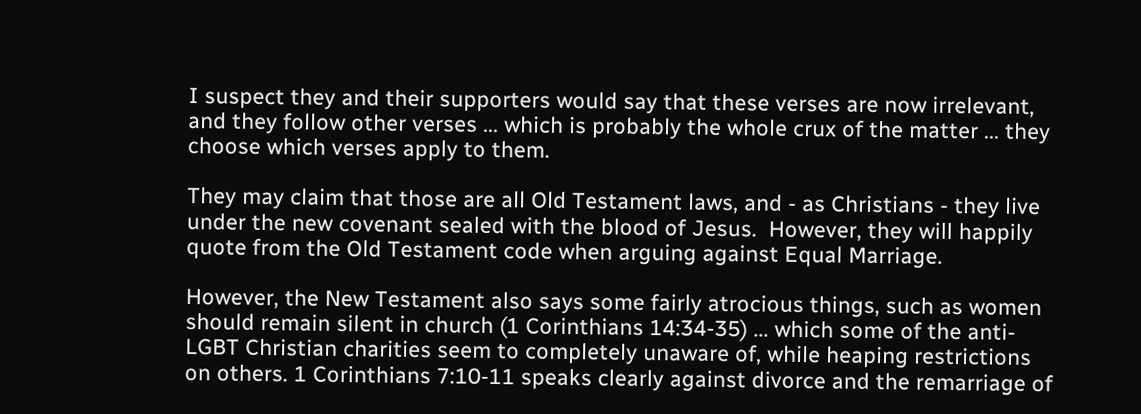I suspect they and their supporters would say that these verses are now irrelevant, and they follow other verses ... which is probably the whole crux of the matter ... they choose which verses apply to them.

They may claim that those are all Old Testament laws, and - as Christians - they live under the new covenant sealed with the blood of Jesus.  However, they will happily quote from the Old Testament code when arguing against Equal Marriage.

However, the New Testament also says some fairly atrocious things, such as women should remain silent in church (1 Corinthians 14:34-35) ... which some of the anti-LGBT Christian charities seem to completely unaware of, while heaping restrictions on others. 1 Corinthians 7:10-11 speaks clearly against divorce and the remarriage of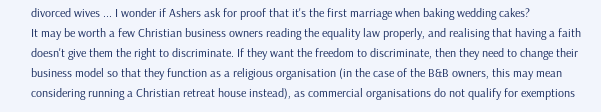divorced wives ... I wonder if Ashers ask for proof that it's the first marriage when baking wedding cakes?
It may be worth a few Christian business owners reading the equality law properly, and realising that having a faith doesn't give them the right to discriminate. If they want the freedom to discriminate, then they need to change their business model so that they function as a religious organisation (in the case of the B&B owners, this may mean considering running a Christian retreat house instead), as commercial organisations do not qualify for exemptions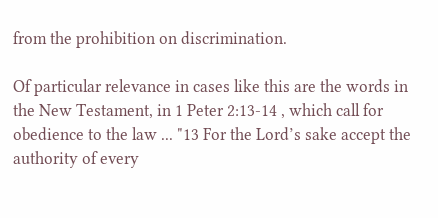from the prohibition on discrimination.

Of particular relevance in cases like this are the words in the New Testament, in 1 Peter 2:13-14 , which call for obedience to the law ... "13 For the Lord’s sake accept the authority of every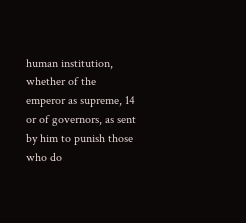human institution, whether of the emperor as supreme, 14 or of governors, as sent by him to punish those who do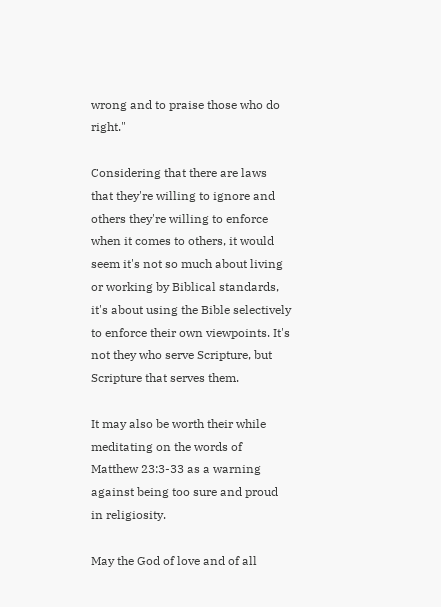wrong and to praise those who do right."

Considering that there are laws that they're willing to ignore and others they're willing to enforce when it comes to others, it would seem it's not so much about living or working by Biblical standards, it's about using the Bible selectively to enforce their own viewpoints. It's not they who serve Scripture, but Scripture that serves them.

It may also be worth their while meditating on the words of Matthew 23:3-33 as a warning against being too sure and proud in religiosity.

May the God of love and of all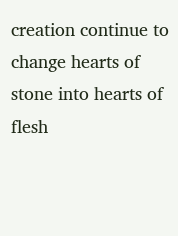creation continue to change hearts of stone into hearts of flesh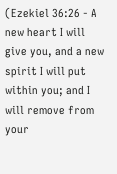(Ezekiel 36:26 - A new heart I will give you, and a new spirit I will put within you; and I will remove from your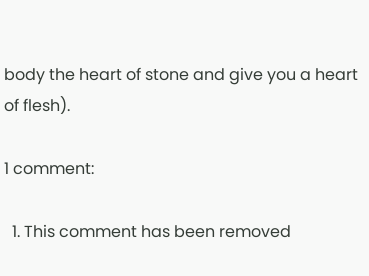body the heart of stone and give you a heart of flesh).

1 comment:

  1. This comment has been removed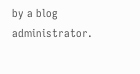by a blog administrator.